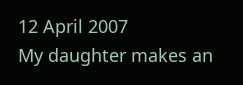12 April 2007
My daughter makes an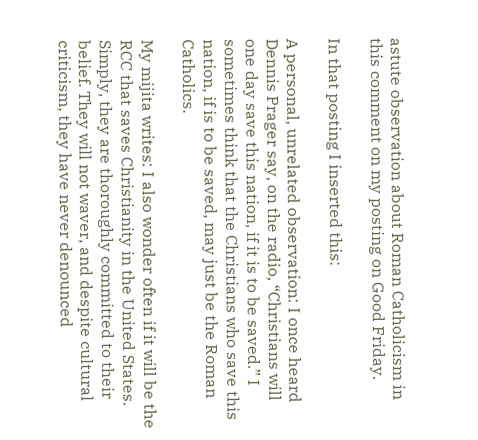astute observation about Roman Catholicism in this comment on my posting on Good Friday.

In that posting I inserted this:

A personal, unrelated observation: I once heard Dennis Prager say, on the radio, “Christians will one day save this nation, if it is to be saved.” I sometimes think that the Christians who save this nation, if is to be saved, may just be the Roman Catholics.

My mijita writes: I also wonder often if it will be the RCC that saves Christianity in the United States. Simply, they are thoroughly committed to their belief. They will not waver, and despite cultural criticism, they have never denounced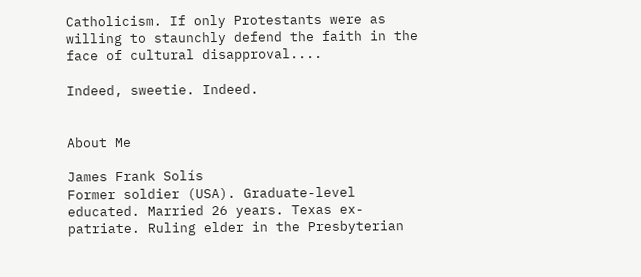Catholicism. If only Protestants were as willing to staunchly defend the faith in the face of cultural disapproval....

Indeed, sweetie. Indeed.


About Me

James Frank Solís
Former soldier (USA). Graduate-level educated. Married 26 years. Texas ex-patriate. Ruling elder in the Presbyterian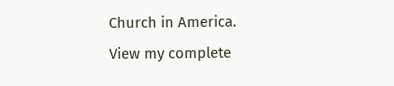Church in America.
View my complete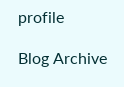profile

Blog Archive